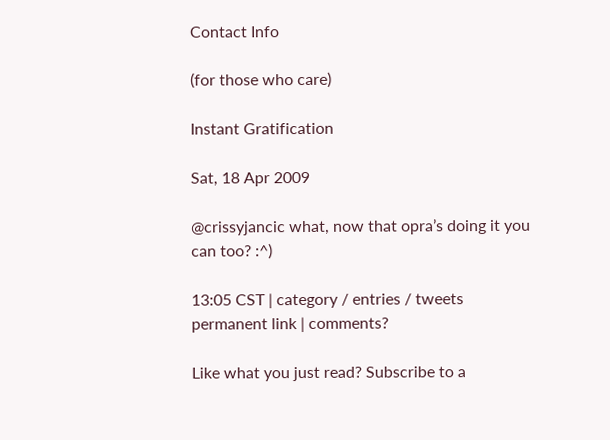Contact Info

(for those who care)

Instant Gratification

Sat, 18 Apr 2009

@crissyjancic what, now that opra’s doing it you can too? :^)

13:05 CST | category / entries / tweets
permanent link | comments?

Like what you just read? Subscribe to a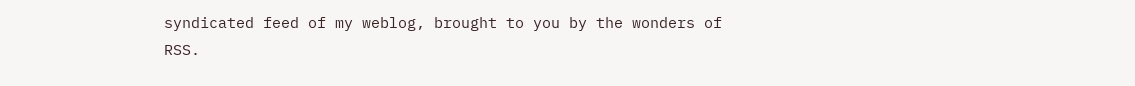syndicated feed of my weblog, brought to you by the wonders of RSS.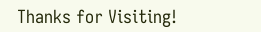Thanks for Visiting!